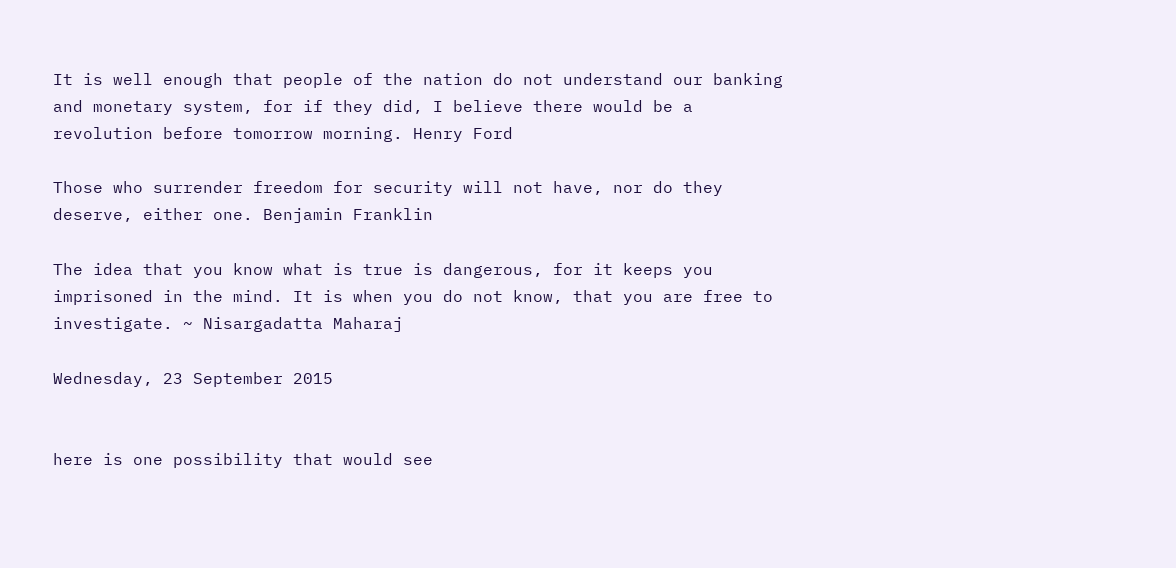It is well enough that people of the nation do not understand our banking and monetary system, for if they did, I believe there would be a revolution before tomorrow morning. Henry Ford

Those who surrender freedom for security will not have, nor do they deserve, either one. Benjamin Franklin

The idea that you know what is true is dangerous, for it keeps you imprisoned in the mind. It is when you do not know, that you are free to investigate. ~ Nisargadatta Maharaj

Wednesday, 23 September 2015


here is one possibility that would see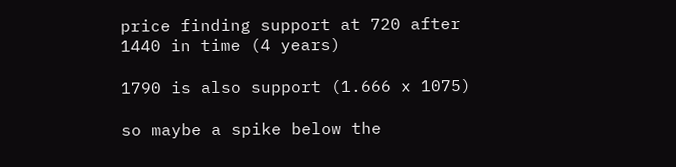price finding support at 720 after 1440 in time (4 years)

1790 is also support (1.666 x 1075)

so maybe a spike below the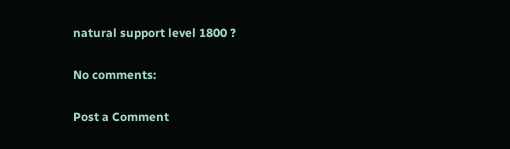natural support level 1800 ?

No comments:

Post a Comment